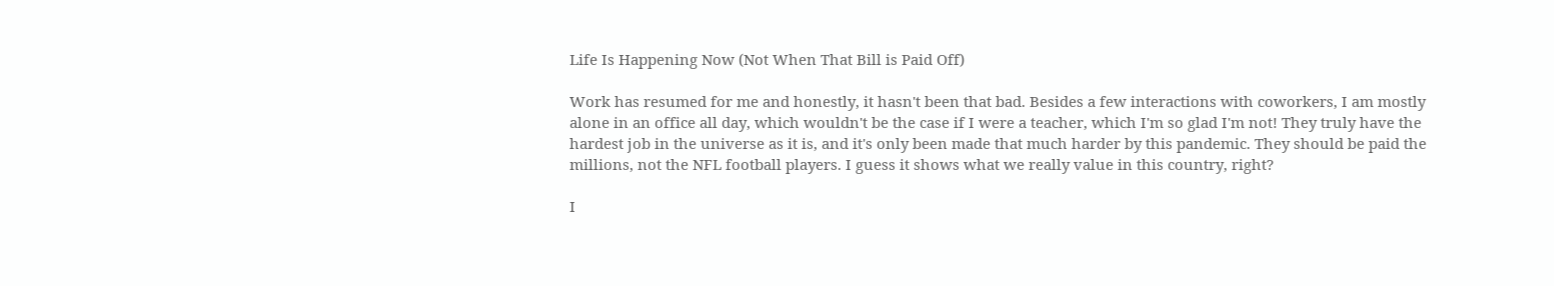Life Is Happening Now (Not When That Bill is Paid Off)

Work has resumed for me and honestly, it hasn't been that bad. Besides a few interactions with coworkers, I am mostly alone in an office all day, which wouldn't be the case if I were a teacher, which I'm so glad I'm not! They truly have the hardest job in the universe as it is, and it's only been made that much harder by this pandemic. They should be paid the millions, not the NFL football players. I guess it shows what we really value in this country, right?

I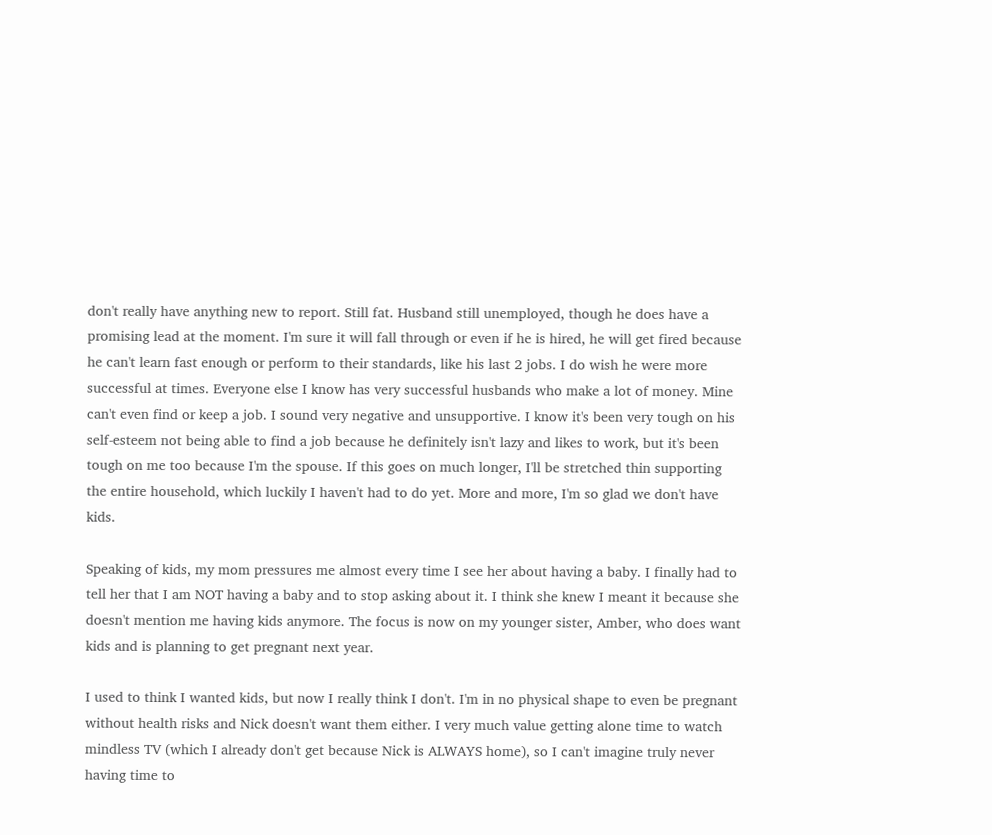don't really have anything new to report. Still fat. Husband still unemployed, though he does have a promising lead at the moment. I'm sure it will fall through or even if he is hired, he will get fired because he can't learn fast enough or perform to their standards, like his last 2 jobs. I do wish he were more successful at times. Everyone else I know has very successful husbands who make a lot of money. Mine can't even find or keep a job. I sound very negative and unsupportive. I know it's been very tough on his self-esteem not being able to find a job because he definitely isn't lazy and likes to work, but it's been tough on me too because I'm the spouse. If this goes on much longer, I'll be stretched thin supporting the entire household, which luckily I haven't had to do yet. More and more, I'm so glad we don't have kids.

Speaking of kids, my mom pressures me almost every time I see her about having a baby. I finally had to tell her that I am NOT having a baby and to stop asking about it. I think she knew I meant it because she doesn't mention me having kids anymore. The focus is now on my younger sister, Amber, who does want kids and is planning to get pregnant next year.

I used to think I wanted kids, but now I really think I don't. I'm in no physical shape to even be pregnant without health risks and Nick doesn't want them either. I very much value getting alone time to watch mindless TV (which I already don't get because Nick is ALWAYS home), so I can't imagine truly never having time to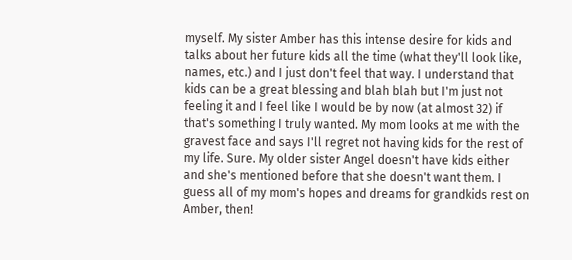myself. My sister Amber has this intense desire for kids and talks about her future kids all the time (what they'll look like, names, etc.) and I just don't feel that way. I understand that kids can be a great blessing and blah blah but I'm just not feeling it and I feel like I would be by now (at almost 32) if that's something I truly wanted. My mom looks at me with the gravest face and says I'll regret not having kids for the rest of my life. Sure. My older sister Angel doesn't have kids either and she's mentioned before that she doesn't want them. I guess all of my mom's hopes and dreams for grandkids rest on Amber, then!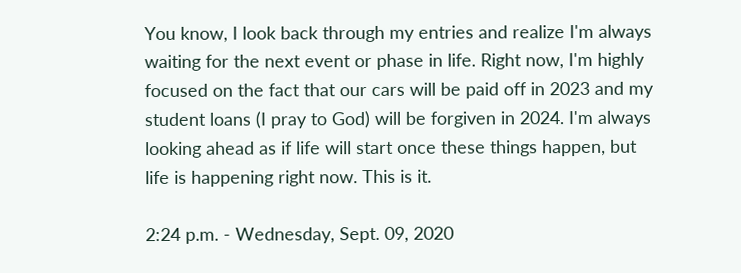You know, I look back through my entries and realize I'm always waiting for the next event or phase in life. Right now, I'm highly focused on the fact that our cars will be paid off in 2023 and my student loans (I pray to God) will be forgiven in 2024. I'm always looking ahead as if life will start once these things happen, but life is happening right now. This is it.

2:24 p.m. - Wednesday, Sept. 09, 2020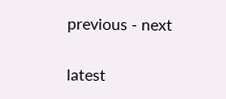previous - next

latest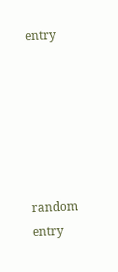entry






random entry